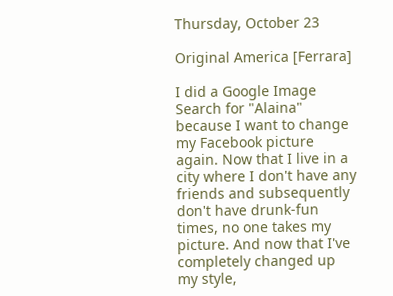Thursday, October 23

Original America [Ferrara]

I did a Google Image Search for "Alaina" because I want to change my Facebook picture again. Now that I live in a city where I don't have any friends and subsequently don't have drunk-fun times, no one takes my picture. And now that I've completely changed up my style,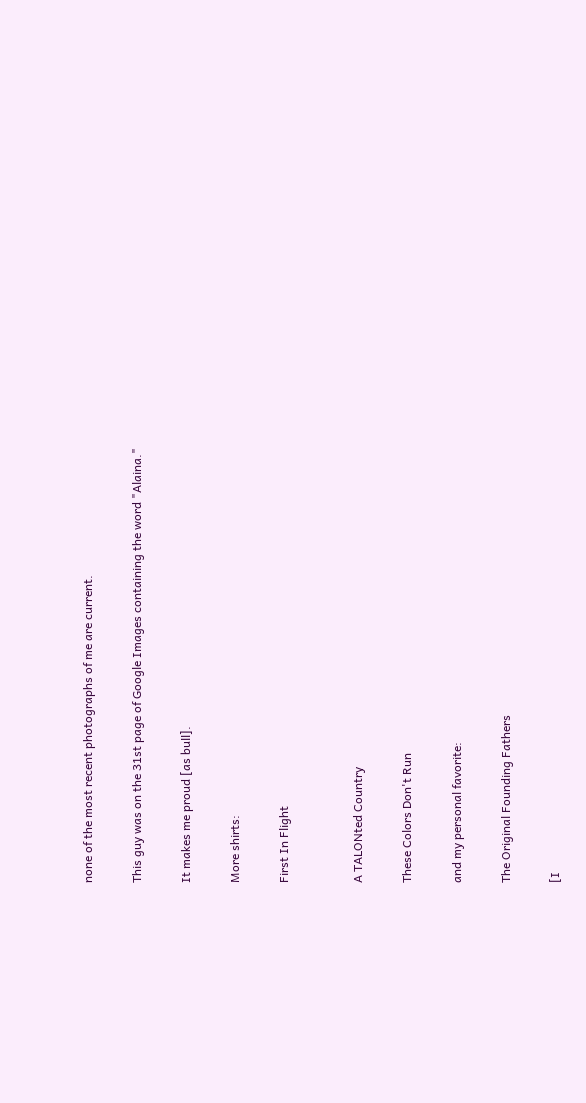none of the most recent photographs of me are current.

This guy was on the 31st page of Google Images containing the word "Alaina."

It makes me proud [as bull].

More shirts:

First In Flight


A TALONted Country

These Colors Don't Run

and my personal favorite:

The Original Founding Fathers

[I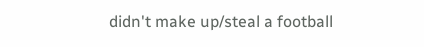didn't make up/steal a football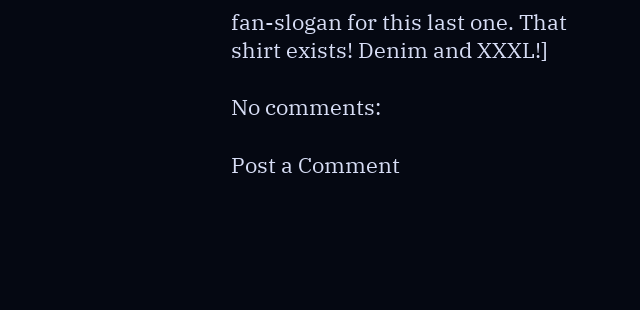fan-slogan for this last one. That shirt exists! Denim and XXXL!]

No comments:

Post a Comment